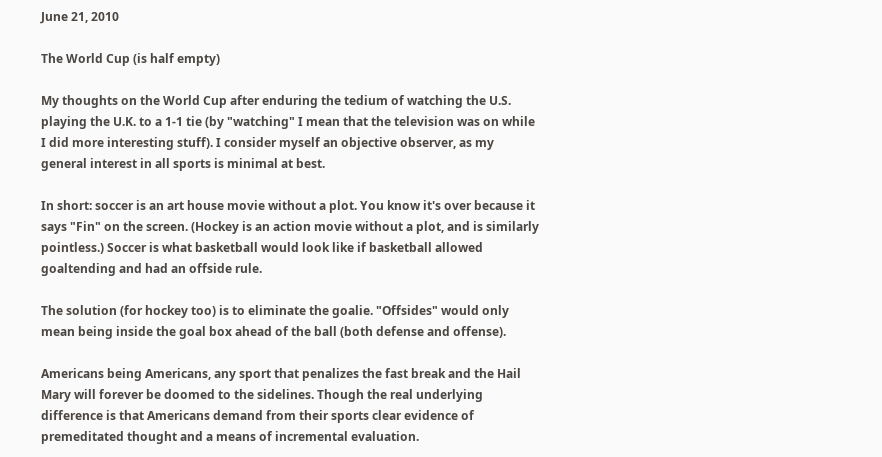June 21, 2010

The World Cup (is half empty)

My thoughts on the World Cup after enduring the tedium of watching the U.S. playing the U.K. to a 1-1 tie (by "watching" I mean that the television was on while I did more interesting stuff). I consider myself an objective observer, as my general interest in all sports is minimal at best.

In short: soccer is an art house movie without a plot. You know it's over because it says "Fin" on the screen. (Hockey is an action movie without a plot, and is similarly pointless.) Soccer is what basketball would look like if basketball allowed goaltending and had an offside rule.

The solution (for hockey too) is to eliminate the goalie. "Offsides" would only mean being inside the goal box ahead of the ball (both defense and offense).

Americans being Americans, any sport that penalizes the fast break and the Hail Mary will forever be doomed to the sidelines. Though the real underlying difference is that Americans demand from their sports clear evidence of premeditated thought and a means of incremental evaluation.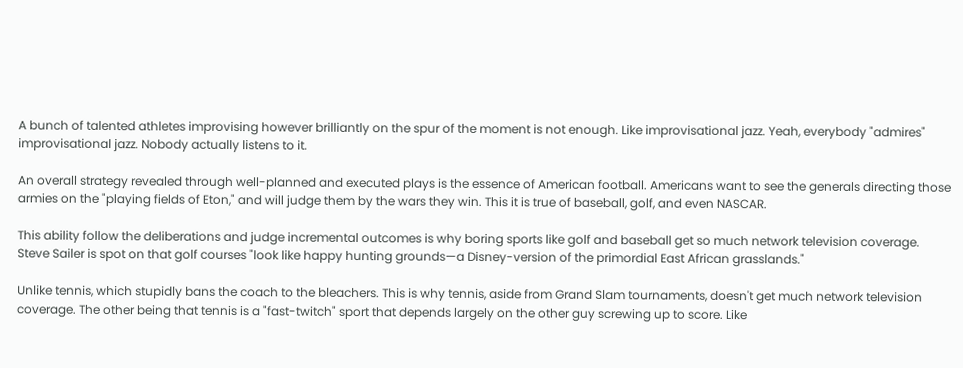A bunch of talented athletes improvising however brilliantly on the spur of the moment is not enough. Like improvisational jazz. Yeah, everybody "admires" improvisational jazz. Nobody actually listens to it.

An overall strategy revealed through well-planned and executed plays is the essence of American football. Americans want to see the generals directing those armies on the "playing fields of Eton," and will judge them by the wars they win. This it is true of baseball, golf, and even NASCAR.

This ability follow the deliberations and judge incremental outcomes is why boring sports like golf and baseball get so much network television coverage. Steve Sailer is spot on that golf courses "look like happy hunting grounds—a Disney-version of the primordial East African grasslands."

Unlike tennis, which stupidly bans the coach to the bleachers. This is why tennis, aside from Grand Slam tournaments, doesn't get much network television coverage. The other being that tennis is a "fast-twitch" sport that depends largely on the other guy screwing up to score. Like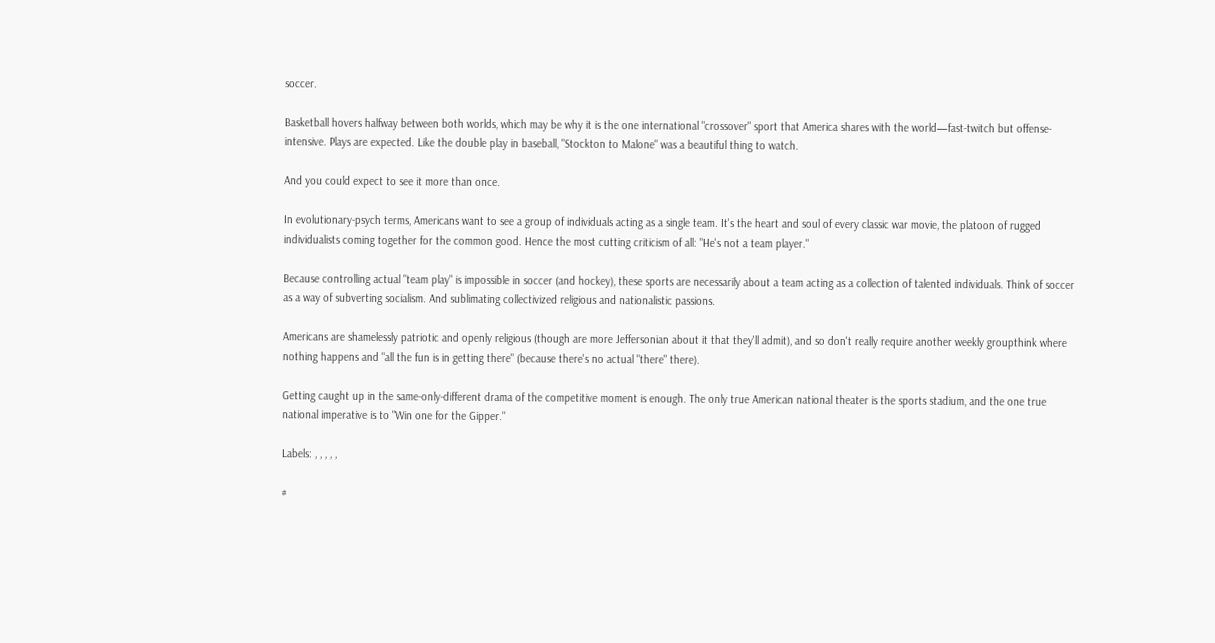soccer.

Basketball hovers halfway between both worlds, which may be why it is the one international "crossover" sport that America shares with the world—fast-twitch but offense-intensive. Plays are expected. Like the double play in baseball, "Stockton to Malone" was a beautiful thing to watch.

And you could expect to see it more than once.

In evolutionary-psych terms, Americans want to see a group of individuals acting as a single team. It's the heart and soul of every classic war movie, the platoon of rugged individualists coming together for the common good. Hence the most cutting criticism of all: "He's not a team player."

Because controlling actual "team play" is impossible in soccer (and hockey), these sports are necessarily about a team acting as a collection of talented individuals. Think of soccer as a way of subverting socialism. And sublimating collectivized religious and nationalistic passions.

Americans are shamelessly patriotic and openly religious (though are more Jeffersonian about it that they'll admit), and so don't really require another weekly groupthink where nothing happens and "all the fun is in getting there" (because there's no actual "there" there).

Getting caught up in the same-only-different drama of the competitive moment is enough. The only true American national theater is the sports stadium, and the one true national imperative is to "Win one for the Gipper."

Labels: , , , , ,

#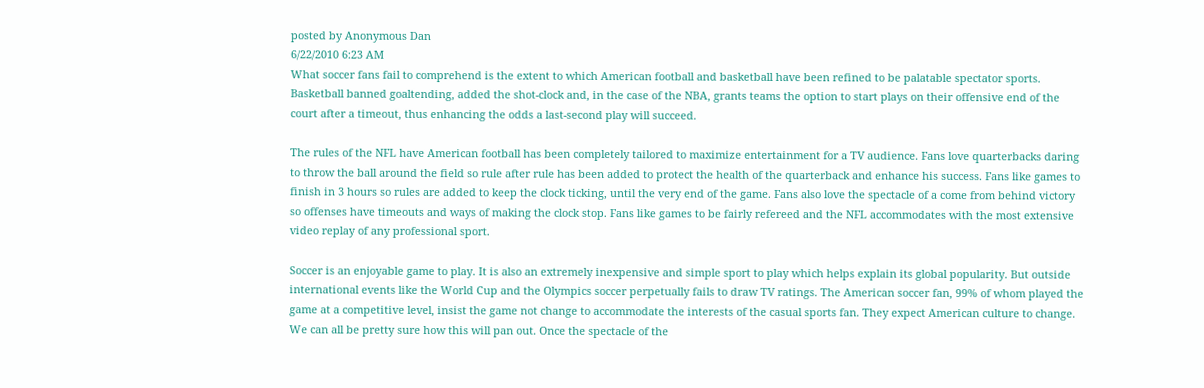posted by Anonymous Dan
6/22/2010 6:23 AM
What soccer fans fail to comprehend is the extent to which American football and basketball have been refined to be palatable spectator sports. Basketball banned goaltending, added the shot-clock and, in the case of the NBA, grants teams the option to start plays on their offensive end of the court after a timeout, thus enhancing the odds a last-second play will succeed.

The rules of the NFL have American football has been completely tailored to maximize entertainment for a TV audience. Fans love quarterbacks daring to throw the ball around the field so rule after rule has been added to protect the health of the quarterback and enhance his success. Fans like games to finish in 3 hours so rules are added to keep the clock ticking, until the very end of the game. Fans also love the spectacle of a come from behind victory so offenses have timeouts and ways of making the clock stop. Fans like games to be fairly refereed and the NFL accommodates with the most extensive video replay of any professional sport.

Soccer is an enjoyable game to play. It is also an extremely inexpensive and simple sport to play which helps explain its global popularity. But outside international events like the World Cup and the Olympics soccer perpetually fails to draw TV ratings. The American soccer fan, 99% of whom played the game at a competitive level, insist the game not change to accommodate the interests of the casual sports fan. They expect American culture to change. We can all be pretty sure how this will pan out. Once the spectacle of the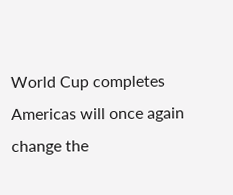World Cup completes Americas will once again change the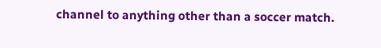channel to anything other than a soccer match.